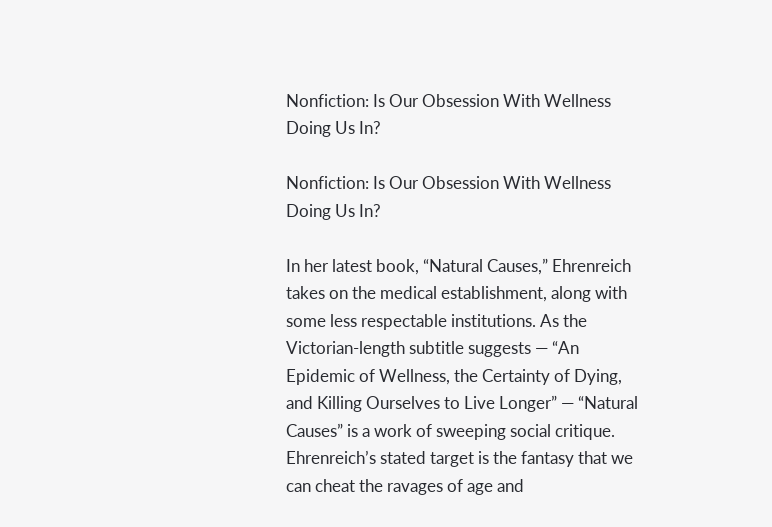Nonfiction: Is Our Obsession With Wellness Doing Us In?

Nonfiction: Is Our Obsession With Wellness Doing Us In?

In her latest book, “Natural Causes,” Ehrenreich takes on the medical establishment, along with some less respectable institutions. As the Victorian-length subtitle suggests — “An Epidemic of Wellness, the Certainty of Dying, and Killing Ourselves to Live Longer” — “Natural Causes” is a work of sweeping social critique. Ehrenreich’s stated target is the fantasy that we can cheat the ravages of age and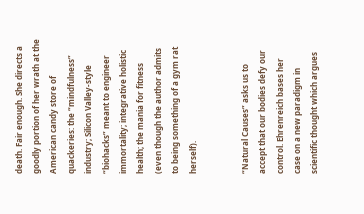death. Fair enough. She directs a goodly portion of her wrath at the American candy store of quackeries: the “mindfulness” industry; Silicon Valley-style “biohacks” meant to engineer immortality; integrative holistic health; the mania for fitness (even though the author admits to being something of a gym rat herself).


“Natural Causes” asks us to accept that our bodies defy our control. Ehrenreich bases her case on a new paradigm in scientific thought which argues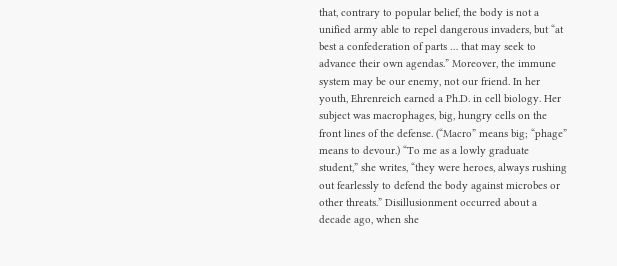that, contrary to popular belief, the body is not a unified army able to repel dangerous invaders, but “at best a confederation of parts … that may seek to advance their own agendas.” Moreover, the immune system may be our enemy, not our friend. In her youth, Ehrenreich earned a Ph.D. in cell biology. Her subject was macrophages, big, hungry cells on the front lines of the defense. (“Macro” means big; “phage” means to devour.) “To me as a lowly graduate student,” she writes, “they were heroes, always rushing out fearlessly to defend the body against microbes or other threats.” Disillusionment occurred about a decade ago, when she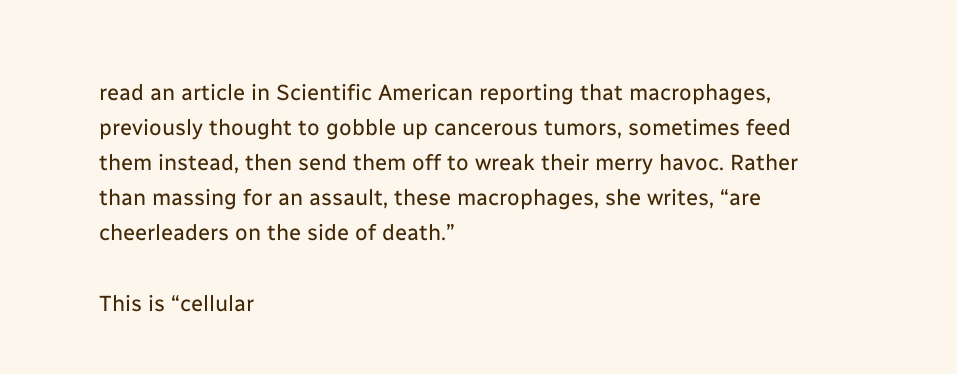read an article in Scientific American reporting that macrophages, previously thought to gobble up cancerous tumors, sometimes feed them instead, then send them off to wreak their merry havoc. Rather than massing for an assault, these macrophages, she writes, “are cheerleaders on the side of death.”

This is “cellular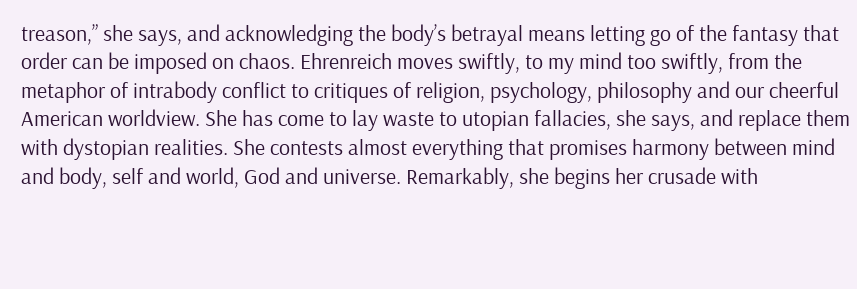treason,” she says, and acknowledging the body’s betrayal means letting go of the fantasy that order can be imposed on chaos. Ehrenreich moves swiftly, to my mind too swiftly, from the metaphor of intrabody conflict to critiques of religion, psychology, philosophy and our cheerful American worldview. She has come to lay waste to utopian fallacies, she says, and replace them with dystopian realities. She contests almost everything that promises harmony between mind and body, self and world, God and universe. Remarkably, she begins her crusade with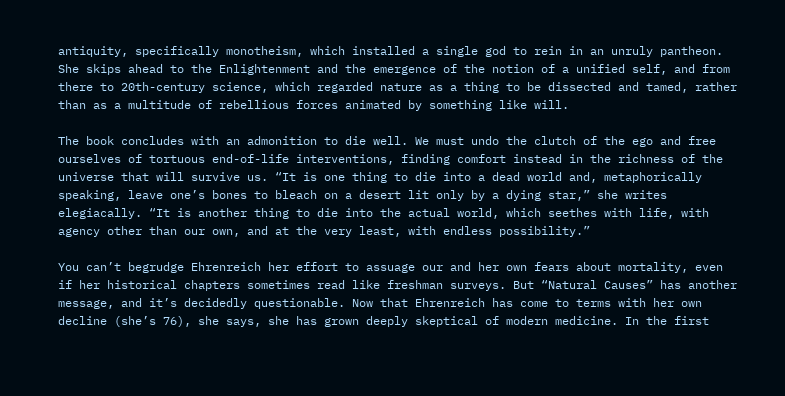antiquity, specifically monotheism, which installed a single god to rein in an unruly pantheon. She skips ahead to the Enlightenment and the emergence of the notion of a unified self, and from there to 20th-century science, which regarded nature as a thing to be dissected and tamed, rather than as a multitude of rebellious forces animated by something like will.

The book concludes with an admonition to die well. We must undo the clutch of the ego and free ourselves of tortuous end-of-life interventions, finding comfort instead in the richness of the universe that will survive us. “It is one thing to die into a dead world and, metaphorically speaking, leave one’s bones to bleach on a desert lit only by a dying star,” she writes elegiacally. “It is another thing to die into the actual world, which seethes with life, with agency other than our own, and at the very least, with endless possibility.”

You can’t begrudge Ehrenreich her effort to assuage our and her own fears about mortality, even if her historical chapters sometimes read like freshman surveys. But “Natural Causes” has another message, and it’s decidedly questionable. Now that Ehrenreich has come to terms with her own decline (she’s 76), she says, she has grown deeply skeptical of modern medicine. In the first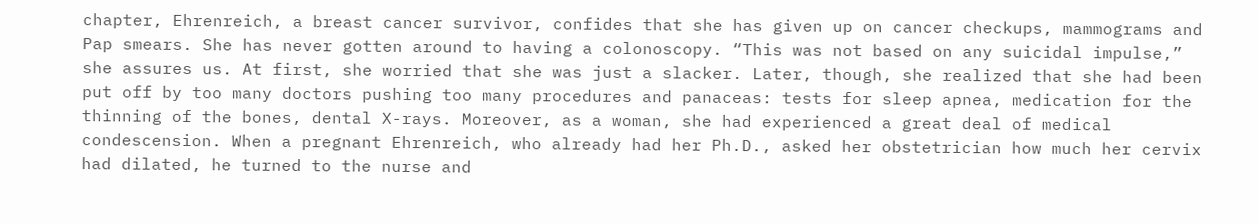chapter, Ehrenreich, a breast cancer survivor, confides that she has given up on cancer checkups, mammograms and Pap smears. She has never gotten around to having a colonoscopy. “This was not based on any suicidal impulse,” she assures us. At first, she worried that she was just a slacker. Later, though, she realized that she had been put off by too many doctors pushing too many procedures and panaceas: tests for sleep apnea, medication for the thinning of the bones, dental X-rays. Moreover, as a woman, she had experienced a great deal of medical condescension. When a pregnant Ehrenreich, who already had her Ph.D., asked her obstetrician how much her cervix had dilated, he turned to the nurse and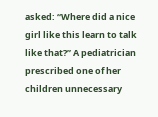asked: “Where did a nice girl like this learn to talk like that?” A pediatrician prescribed one of her children unnecessary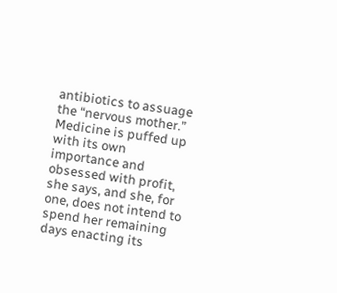antibiotics to assuage the “nervous mother.” Medicine is puffed up with its own importance and obsessed with profit, she says, and she, for one, does not intend to spend her remaining days enacting its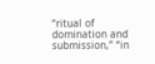“ritual of domination and submission,” “in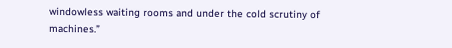windowless waiting rooms and under the cold scrutiny of machines.”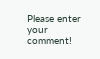Please enter your comment!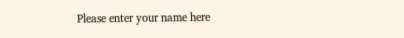Please enter your name here